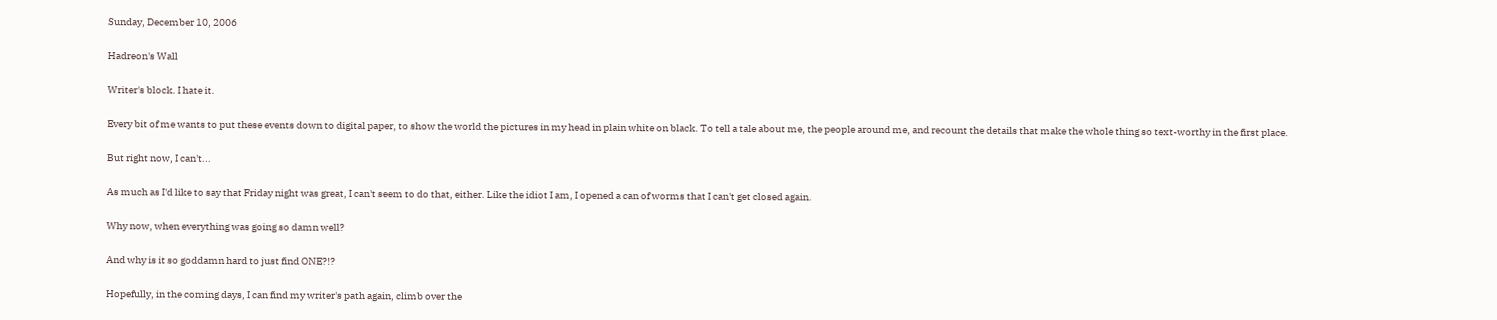Sunday, December 10, 2006

Hadreon's Wall

Writer's block. I hate it.

Every bit of me wants to put these events down to digital paper, to show the world the pictures in my head in plain white on black. To tell a tale about me, the people around me, and recount the details that make the whole thing so text-worthy in the first place.

But right now, I can't...

As much as I'd like to say that Friday night was great, I can't seem to do that, either. Like the idiot I am, I opened a can of worms that I can't get closed again.

Why now, when everything was going so damn well?

And why is it so goddamn hard to just find ONE?!?

Hopefully, in the coming days, I can find my writer's path again, climb over the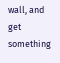wall, and get something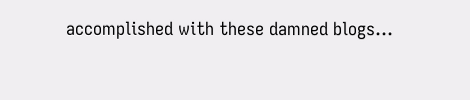accomplished with these damned blogs...